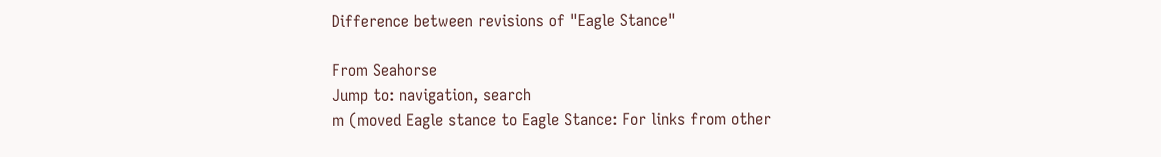Difference between revisions of "Eagle Stance"

From Seahorse
Jump to: navigation, search
m (moved Eagle stance to Eagle Stance: For links from other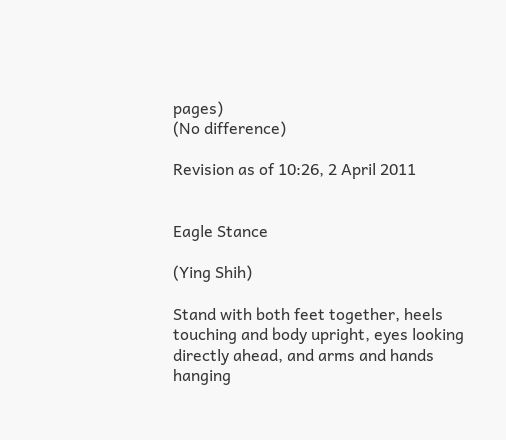pages)
(No difference)

Revision as of 10:26, 2 April 2011


Eagle Stance

(Ying Shih)

Stand with both feet together, heels touching and body upright, eyes looking directly ahead, and arms and hands hanging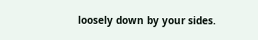loosely down by your sides.